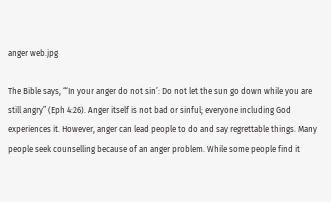anger web.jpg

The Bible says, “‘In your anger do not sin’: Do not let the sun go down while you are still angry” (Eph 4:26). Anger itself is not bad or sinful; everyone including God experiences it. However, anger can lead people to do and say regrettable things. Many people seek counselling because of an anger problem. While some people find it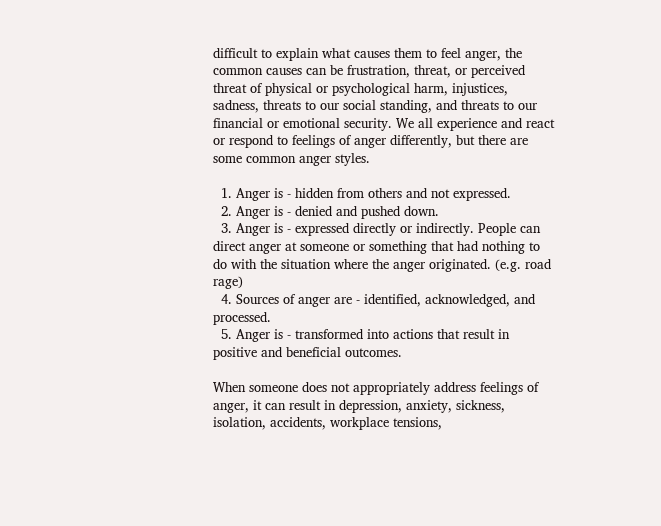difficult to explain what causes them to feel anger, the common causes can be frustration, threat, or perceived threat of physical or psychological harm, injustices, sadness, threats to our social standing, and threats to our financial or emotional security. We all experience and react or respond to feelings of anger differently, but there are some common anger styles.

  1. Anger is - hidden from others and not expressed.
  2. Anger is - denied and pushed down.
  3. Anger is - expressed directly or indirectly. People can direct anger at someone or something that had nothing to do with the situation where the anger originated. (e.g. road rage)
  4. Sources of anger are - identified, acknowledged, and processed.
  5. Anger is - transformed into actions that result in positive and beneficial outcomes.

When someone does not appropriately address feelings of anger, it can result in depression, anxiety, sickness, isolation, accidents, workplace tensions,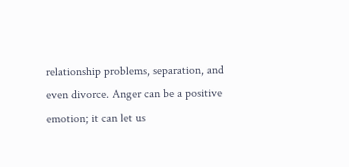relationship problems, separation, and even divorce. Anger can be a positive emotion; it can let us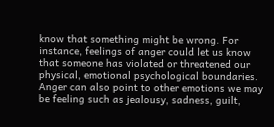know that something might be wrong. For instance, feelings of anger could let us know that someone has violated or threatened our physical, emotional psychological boundaries. Anger can also point to other emotions we may be feeling such as jealousy, sadness, guilt,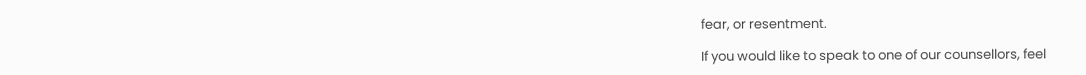fear, or resentment.

If you would like to speak to one of our counsellors, feel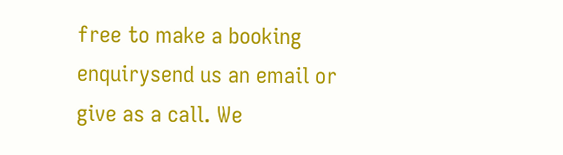free to make a booking enquirysend us an email or give as a call. We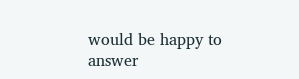would be happy to answer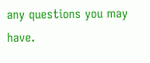any questions you may have.